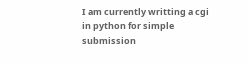I am currently writting a cgi in python for simple submission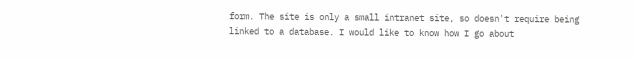form. The site is only a small intranet site, so doesn't require being linked to a database. I would like to know how I go about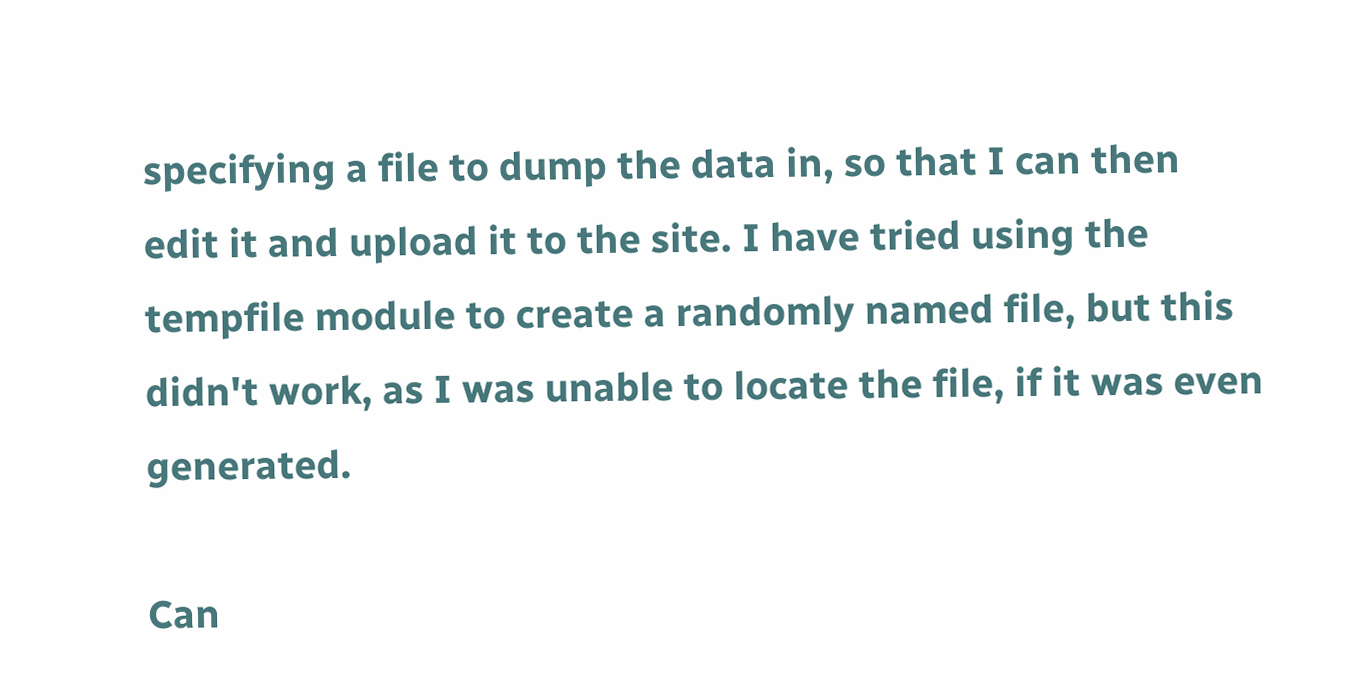specifying a file to dump the data in, so that I can then edit it and upload it to the site. I have tried using the tempfile module to create a randomly named file, but this didn't work, as I was unable to locate the file, if it was even generated.

Can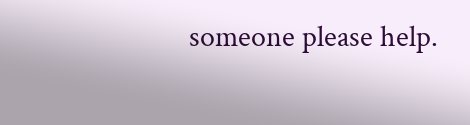someone please help.